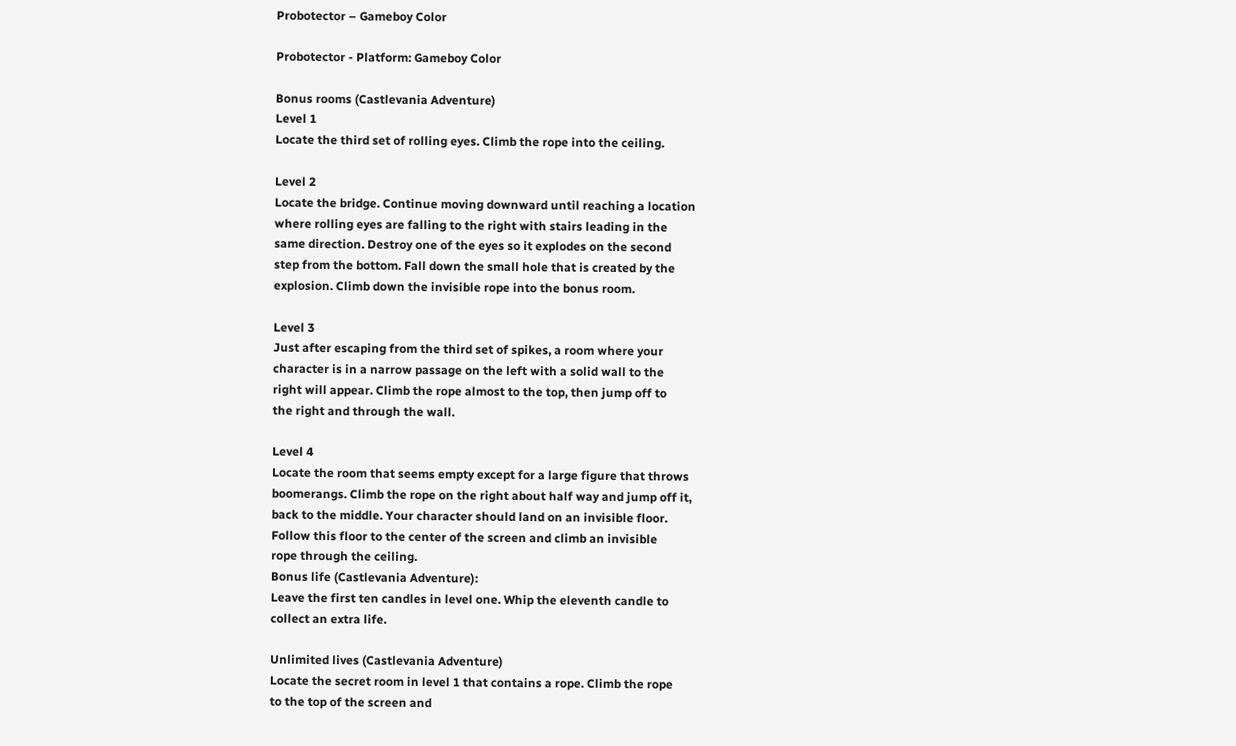Probotector – Gameboy Color

Probotector - Platform: Gameboy Color

Bonus rooms (Castlevania Adventure)
Level 1
Locate the third set of rolling eyes. Climb the rope into the ceiling.

Level 2
Locate the bridge. Continue moving downward until reaching a location
where rolling eyes are falling to the right with stairs leading in the
same direction. Destroy one of the eyes so it explodes on the second
step from the bottom. Fall down the small hole that is created by the
explosion. Climb down the invisible rope into the bonus room.

Level 3
Just after escaping from the third set of spikes, a room where your
character is in a narrow passage on the left with a solid wall to the
right will appear. Climb the rope almost to the top, then jump off to
the right and through the wall.

Level 4
Locate the room that seems empty except for a large figure that throws
boomerangs. Climb the rope on the right about half way and jump off it,
back to the middle. Your character should land on an invisible floor.
Follow this floor to the center of the screen and climb an invisible
rope through the ceiling.
Bonus life (Castlevania Adventure):
Leave the first ten candles in level one. Whip the eleventh candle to
collect an extra life.

Unlimited lives (Castlevania Adventure)
Locate the secret room in level 1 that contains a rope. Climb the rope
to the top of the screen and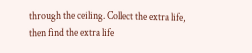through the ceiling. Collect the extra life,
then find the extra life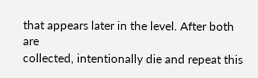that appears later in the level. After both are
collected, intentionally die and repeat this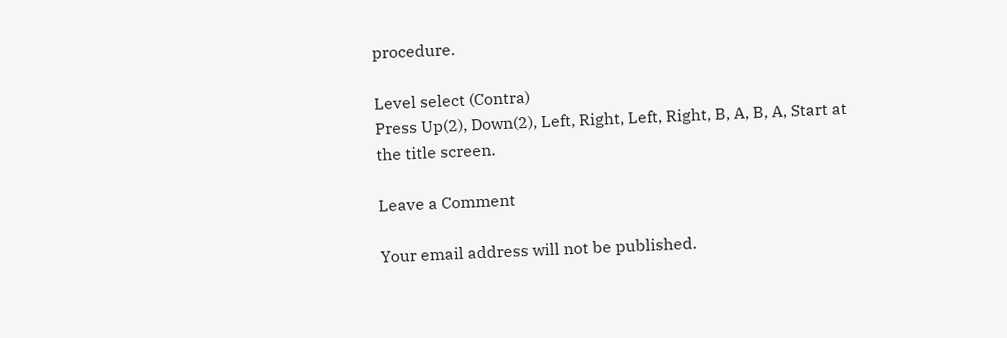procedure.

Level select (Contra)
Press Up(2), Down(2), Left, Right, Left, Right, B, A, B, A, Start at
the title screen.

Leave a Comment

Your email address will not be published.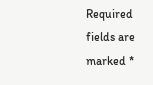Required fields are marked *